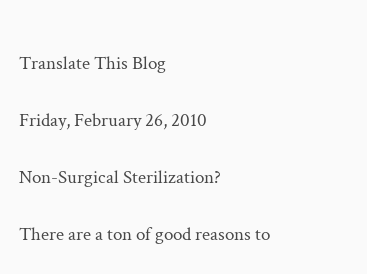Translate This Blog

Friday, February 26, 2010

Non-Surgical Sterilization?

There are a ton of good reasons to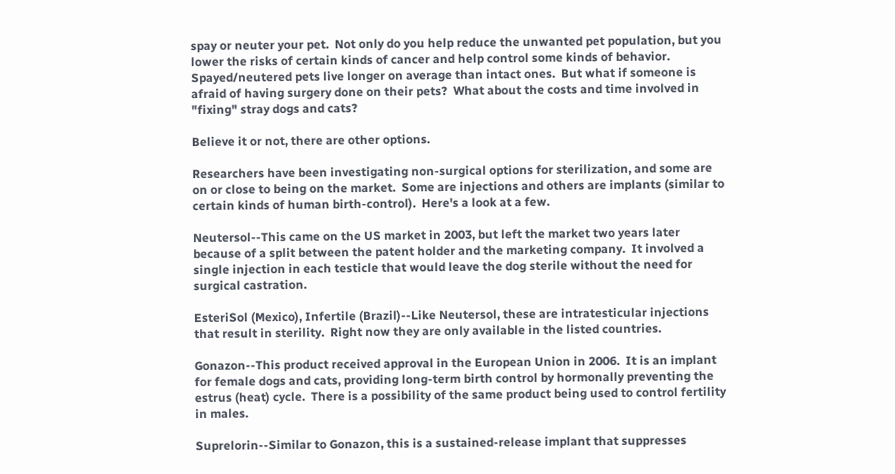spay or neuter your pet.  Not only do you help reduce the unwanted pet population, but you lower the risks of certain kinds of cancer and help control some kinds of behavior.  Spayed/neutered pets live longer on average than intact ones.  But what if someone is afraid of having surgery done on their pets?  What about the costs and time involved in "fixing" stray dogs and cats?

Believe it or not, there are other options.

Researchers have been investigating non-surgical options for sterilization, and some are on or close to being on the market.  Some are injections and others are implants (similar to certain kinds of human birth-control).  Here's a look at a few.

Neutersol--This came on the US market in 2003, but left the market two years later because of a split between the patent holder and the marketing company.  It involved a single injection in each testicle that would leave the dog sterile without the need for surgical castration.

EsteriSol (Mexico), Infertile (Brazil)--Like Neutersol, these are intratesticular injections that result in sterility.  Right now they are only available in the listed countries.

Gonazon--This product received approval in the European Union in 2006.  It is an implant for female dogs and cats, providing long-term birth control by hormonally preventing the estrus (heat) cycle.  There is a possibility of the same product being used to control fertility in males.

Suprelorin--Similar to Gonazon, this is a sustained-release implant that suppresses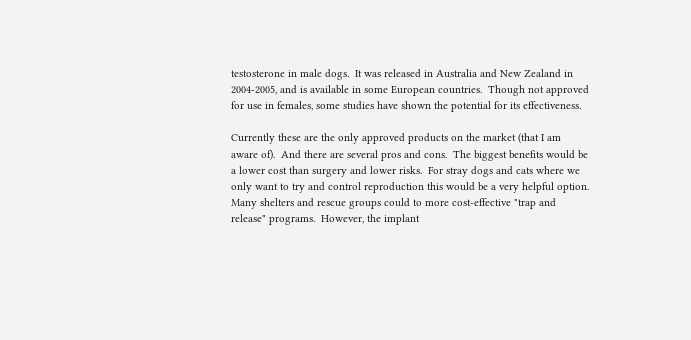testosterone in male dogs.  It was released in Australia and New Zealand in 2004-2005, and is available in some European countries.  Though not approved for use in females, some studies have shown the potential for its effectiveness.

Currently these are the only approved products on the market (that I am aware of).  And there are several pros and cons.  The biggest benefits would be a lower cost than surgery and lower risks.  For stray dogs and cats where we only want to try and control reproduction this would be a very helpful option.  Many shelters and rescue groups could to more cost-effective "trap and release" programs.  However, the implant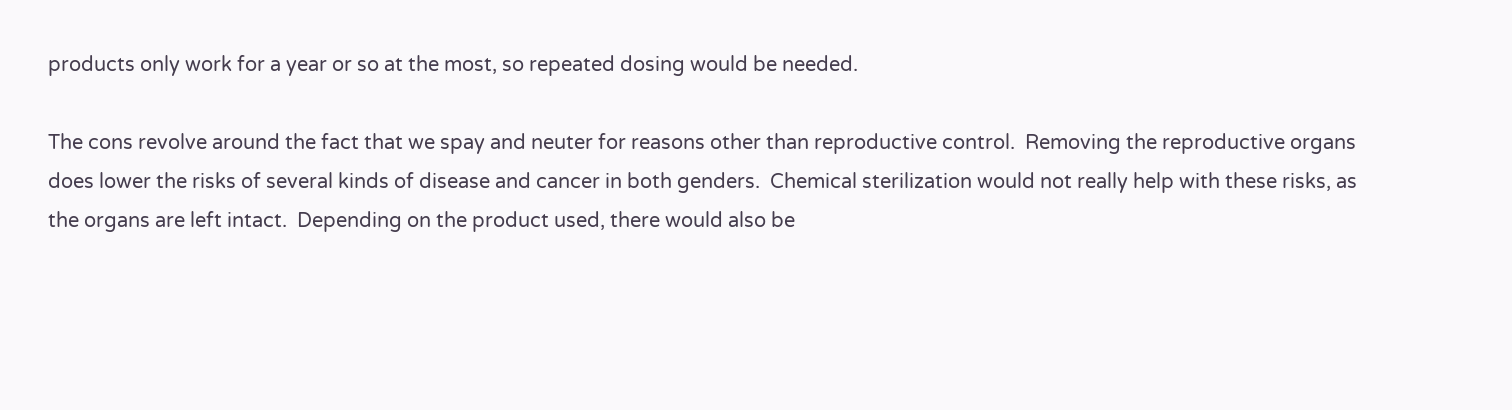products only work for a year or so at the most, so repeated dosing would be needed.

The cons revolve around the fact that we spay and neuter for reasons other than reproductive control.  Removing the reproductive organs does lower the risks of several kinds of disease and cancer in both genders.  Chemical sterilization would not really help with these risks, as the organs are left intact.  Depending on the product used, there would also be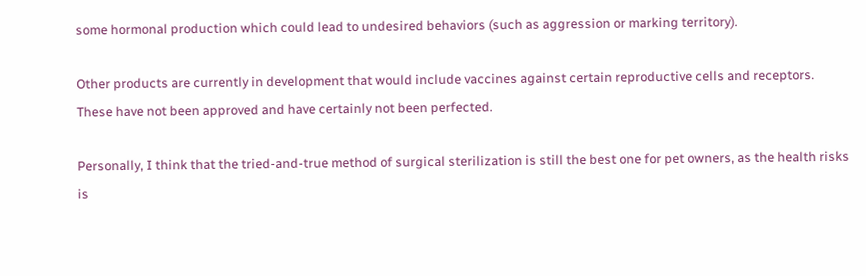some hormonal production which could lead to undesired behaviors (such as aggression or marking territory).

Other products are currently in development that would include vaccines against certain reproductive cells and receptors.  These have not been approved and have certainly not been perfected.

Personally, I think that the tried-and-true method of surgical sterilization is still the best one for pet owners, as the health risks is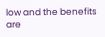low and the benefits are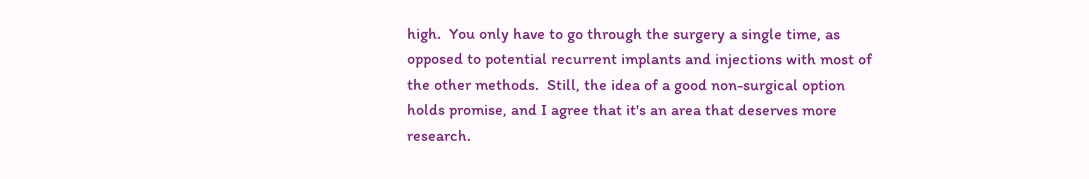high.  You only have to go through the surgery a single time, as opposed to potential recurrent implants and injections with most of the other methods.  Still, the idea of a good non-surgical option holds promise, and I agree that it's an area that deserves more research.